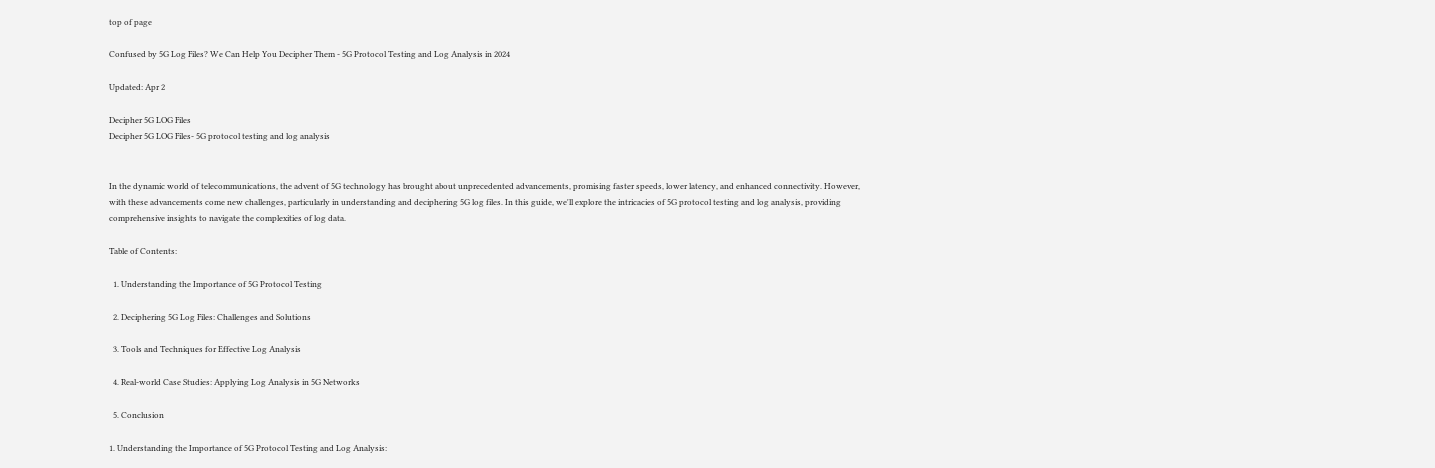top of page

Confused by 5G Log Files? We Can Help You Decipher Them - 5G Protocol Testing and Log Analysis in 2024

Updated: Apr 2

Decipher 5G LOG Files
Decipher 5G LOG Files- 5G protocol testing and log analysis


In the dynamic world of telecommunications, the advent of 5G technology has brought about unprecedented advancements, promising faster speeds, lower latency, and enhanced connectivity. However, with these advancements come new challenges, particularly in understanding and deciphering 5G log files. In this guide, we'll explore the intricacies of 5G protocol testing and log analysis, providing comprehensive insights to navigate the complexities of log data.

Table of Contents:

  1. Understanding the Importance of 5G Protocol Testing

  2. Deciphering 5G Log Files: Challenges and Solutions

  3. Tools and Techniques for Effective Log Analysis

  4. Real-world Case Studies: Applying Log Analysis in 5G Networks

  5. Conclusion

1. Understanding the Importance of 5G Protocol Testing and Log Analysis: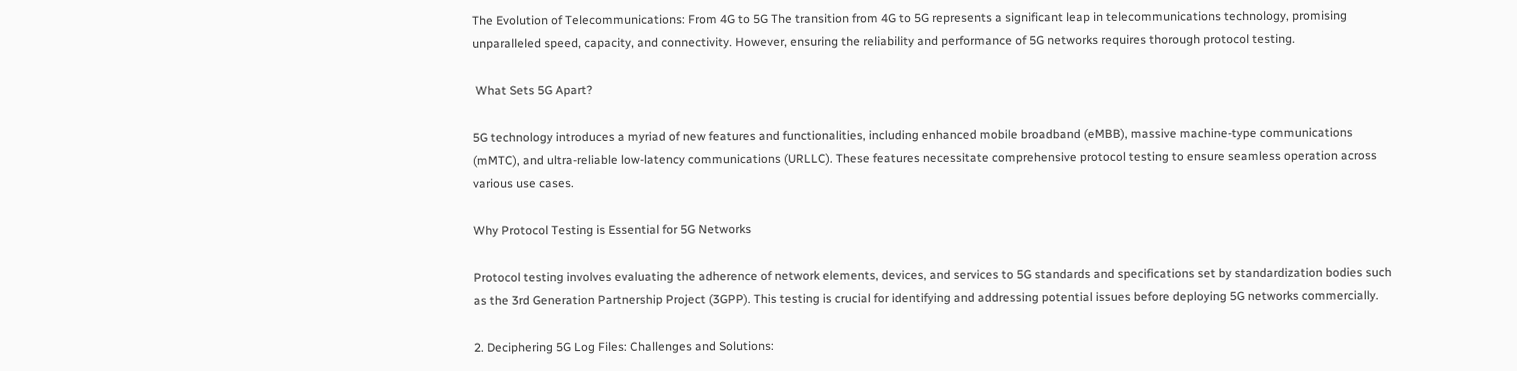The Evolution of Telecommunications: From 4G to 5G The transition from 4G to 5G represents a significant leap in telecommunications technology, promising unparalleled speed, capacity, and connectivity. However, ensuring the reliability and performance of 5G networks requires thorough protocol testing.

 What Sets 5G Apart?

5G technology introduces a myriad of new features and functionalities, including enhanced mobile broadband (eMBB), massive machine-type communications (mMTC), and ultra-reliable low-latency communications (URLLC). These features necessitate comprehensive protocol testing to ensure seamless operation across various use cases.

Why Protocol Testing is Essential for 5G Networks

Protocol testing involves evaluating the adherence of network elements, devices, and services to 5G standards and specifications set by standardization bodies such as the 3rd Generation Partnership Project (3GPP). This testing is crucial for identifying and addressing potential issues before deploying 5G networks commercially.

2. Deciphering 5G Log Files: Challenges and Solutions: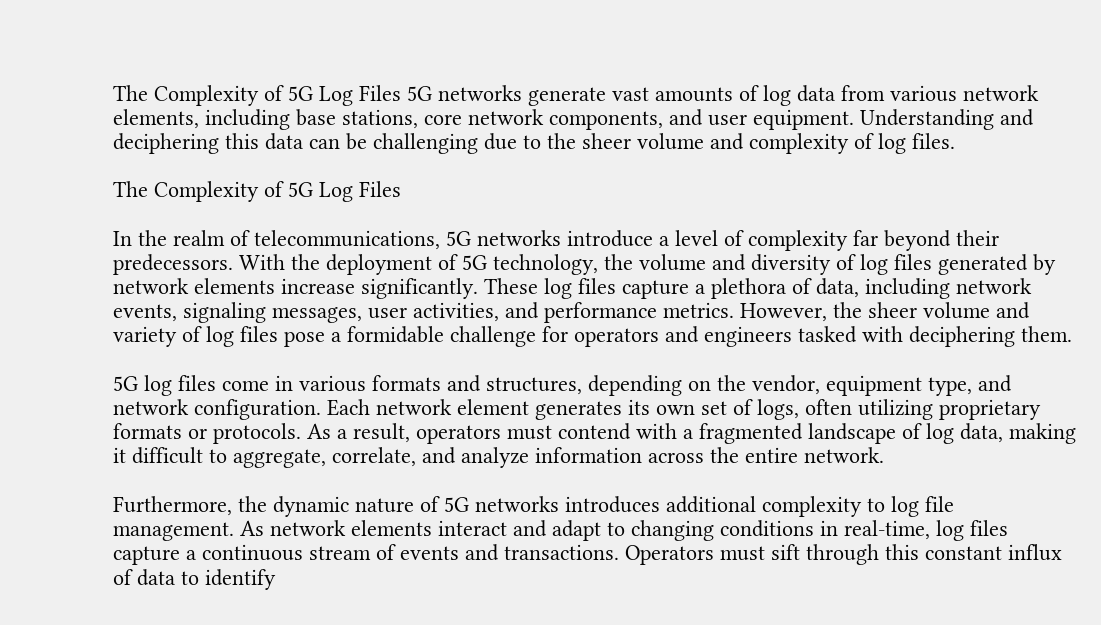The Complexity of 5G Log Files 5G networks generate vast amounts of log data from various network elements, including base stations, core network components, and user equipment. Understanding and deciphering this data can be challenging due to the sheer volume and complexity of log files.

The Complexity of 5G Log Files

In the realm of telecommunications, 5G networks introduce a level of complexity far beyond their predecessors. With the deployment of 5G technology, the volume and diversity of log files generated by network elements increase significantly. These log files capture a plethora of data, including network events, signaling messages, user activities, and performance metrics. However, the sheer volume and variety of log files pose a formidable challenge for operators and engineers tasked with deciphering them.

5G log files come in various formats and structures, depending on the vendor, equipment type, and network configuration. Each network element generates its own set of logs, often utilizing proprietary formats or protocols. As a result, operators must contend with a fragmented landscape of log data, making it difficult to aggregate, correlate, and analyze information across the entire network.

Furthermore, the dynamic nature of 5G networks introduces additional complexity to log file management. As network elements interact and adapt to changing conditions in real-time, log files capture a continuous stream of events and transactions. Operators must sift through this constant influx of data to identify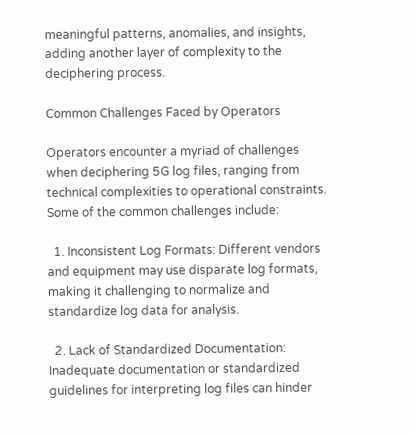meaningful patterns, anomalies, and insights, adding another layer of complexity to the deciphering process.

Common Challenges Faced by Operators

Operators encounter a myriad of challenges when deciphering 5G log files, ranging from technical complexities to operational constraints. Some of the common challenges include:

  1. Inconsistent Log Formats: Different vendors and equipment may use disparate log formats, making it challenging to normalize and standardize log data for analysis.

  2. Lack of Standardized Documentation: Inadequate documentation or standardized guidelines for interpreting log files can hinder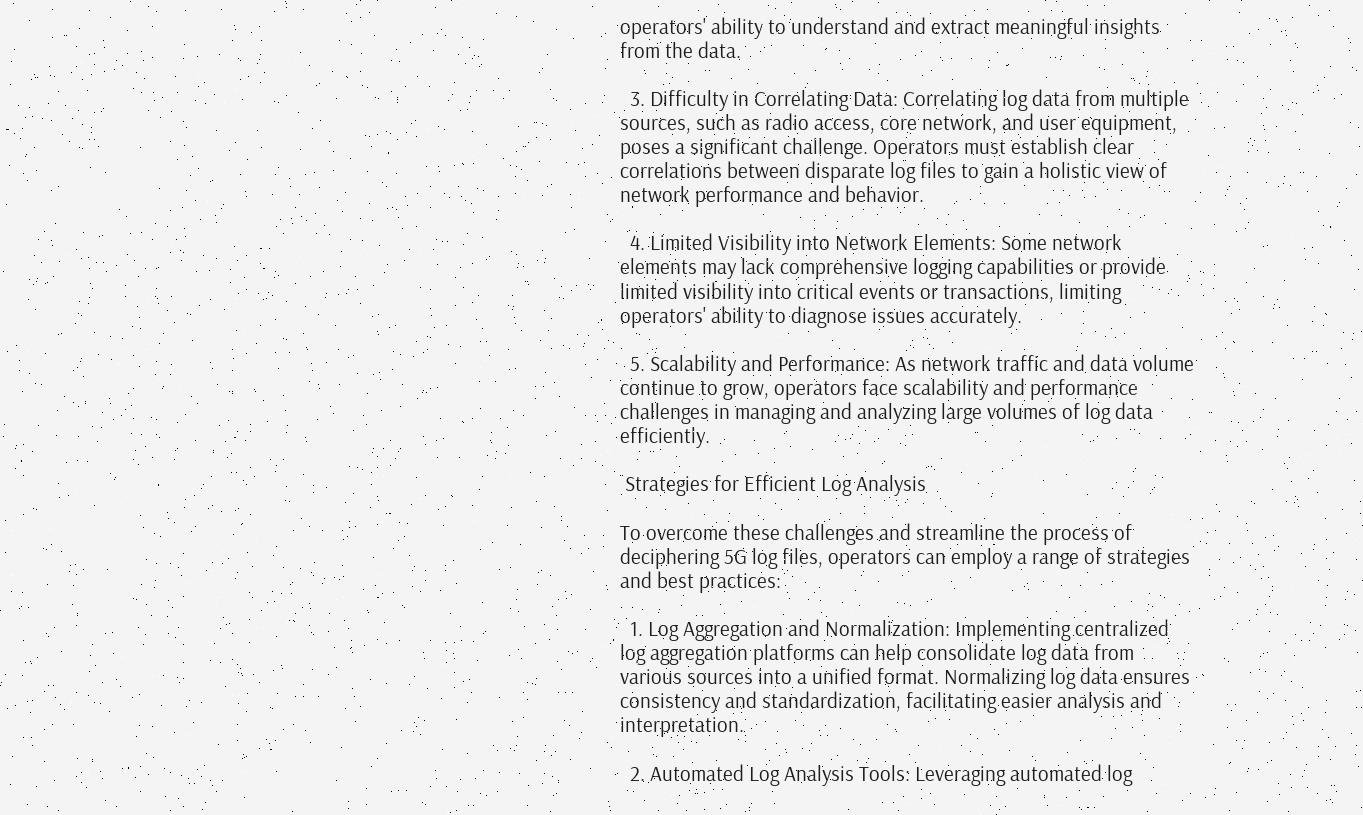operators' ability to understand and extract meaningful insights from the data.

  3. Difficulty in Correlating Data: Correlating log data from multiple sources, such as radio access, core network, and user equipment, poses a significant challenge. Operators must establish clear correlations between disparate log files to gain a holistic view of network performance and behavior.

  4. Limited Visibility into Network Elements: Some network elements may lack comprehensive logging capabilities or provide limited visibility into critical events or transactions, limiting operators' ability to diagnose issues accurately.

  5. Scalability and Performance: As network traffic and data volume continue to grow, operators face scalability and performance challenges in managing and analyzing large volumes of log data efficiently.

 Strategies for Efficient Log Analysis

To overcome these challenges and streamline the process of deciphering 5G log files, operators can employ a range of strategies and best practices:

  1. Log Aggregation and Normalization: Implementing centralized log aggregation platforms can help consolidate log data from various sources into a unified format. Normalizing log data ensures consistency and standardization, facilitating easier analysis and interpretation.

  2. Automated Log Analysis Tools: Leveraging automated log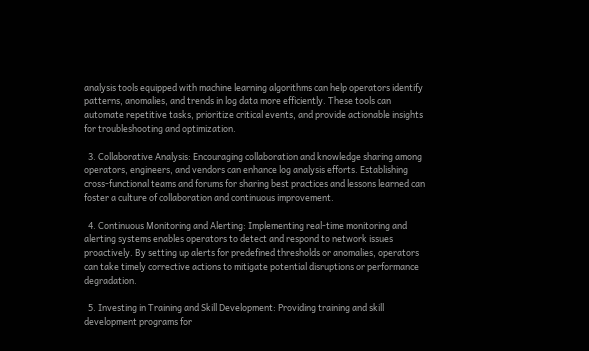analysis tools equipped with machine learning algorithms can help operators identify patterns, anomalies, and trends in log data more efficiently. These tools can automate repetitive tasks, prioritize critical events, and provide actionable insights for troubleshooting and optimization.

  3. Collaborative Analysis: Encouraging collaboration and knowledge sharing among operators, engineers, and vendors can enhance log analysis efforts. Establishing cross-functional teams and forums for sharing best practices and lessons learned can foster a culture of collaboration and continuous improvement.

  4. Continuous Monitoring and Alerting: Implementing real-time monitoring and alerting systems enables operators to detect and respond to network issues proactively. By setting up alerts for predefined thresholds or anomalies, operators can take timely corrective actions to mitigate potential disruptions or performance degradation.

  5. Investing in Training and Skill Development: Providing training and skill development programs for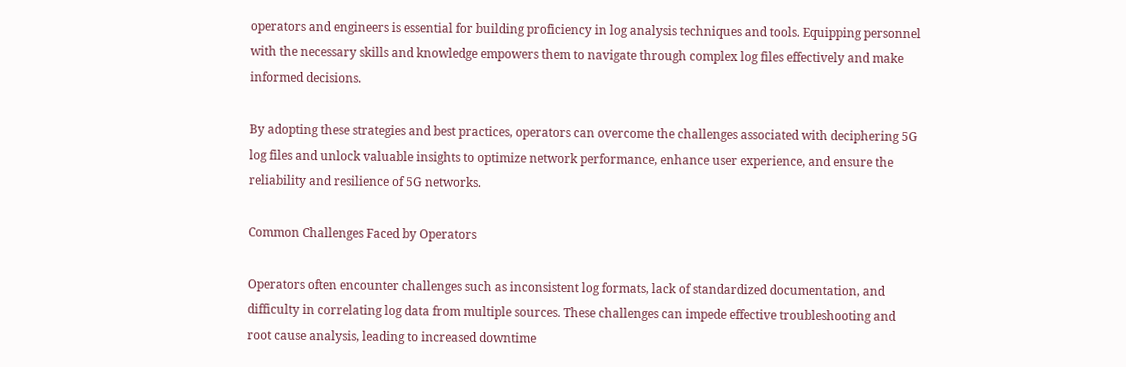operators and engineers is essential for building proficiency in log analysis techniques and tools. Equipping personnel with the necessary skills and knowledge empowers them to navigate through complex log files effectively and make informed decisions.

By adopting these strategies and best practices, operators can overcome the challenges associated with deciphering 5G log files and unlock valuable insights to optimize network performance, enhance user experience, and ensure the reliability and resilience of 5G networks.

Common Challenges Faced by Operators

Operators often encounter challenges such as inconsistent log formats, lack of standardized documentation, and difficulty in correlating log data from multiple sources. These challenges can impede effective troubleshooting and root cause analysis, leading to increased downtime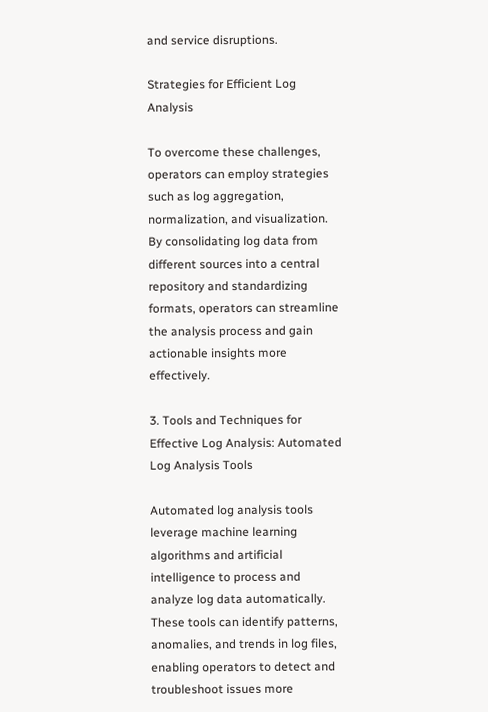and service disruptions.

Strategies for Efficient Log Analysis

To overcome these challenges, operators can employ strategies such as log aggregation, normalization, and visualization. By consolidating log data from different sources into a central repository and standardizing formats, operators can streamline the analysis process and gain actionable insights more effectively.

3. Tools and Techniques for Effective Log Analysis: Automated Log Analysis Tools

Automated log analysis tools leverage machine learning algorithms and artificial intelligence to process and analyze log data automatically. These tools can identify patterns, anomalies, and trends in log files, enabling operators to detect and troubleshoot issues more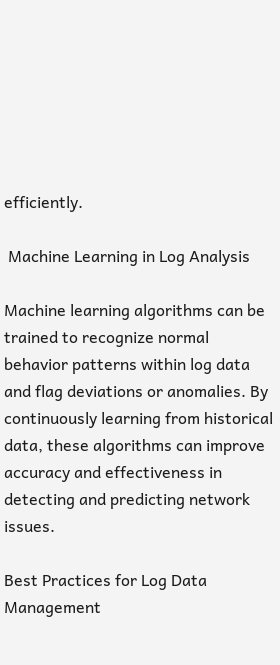efficiently.

 Machine Learning in Log Analysis

Machine learning algorithms can be trained to recognize normal behavior patterns within log data and flag deviations or anomalies. By continuously learning from historical data, these algorithms can improve accuracy and effectiveness in detecting and predicting network issues.

Best Practices for Log Data Management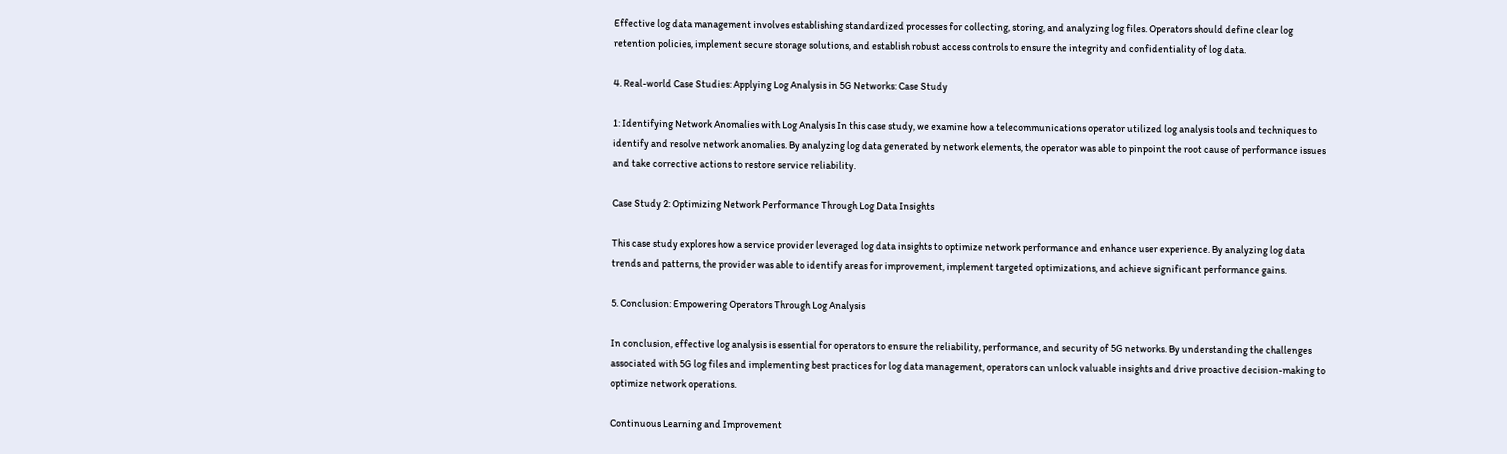Effective log data management involves establishing standardized processes for collecting, storing, and analyzing log files. Operators should define clear log retention policies, implement secure storage solutions, and establish robust access controls to ensure the integrity and confidentiality of log data.

4. Real-world Case Studies: Applying Log Analysis in 5G Networks: Case Study

1: Identifying Network Anomalies with Log Analysis In this case study, we examine how a telecommunications operator utilized log analysis tools and techniques to identify and resolve network anomalies. By analyzing log data generated by network elements, the operator was able to pinpoint the root cause of performance issues and take corrective actions to restore service reliability.

Case Study 2: Optimizing Network Performance Through Log Data Insights

This case study explores how a service provider leveraged log data insights to optimize network performance and enhance user experience. By analyzing log data trends and patterns, the provider was able to identify areas for improvement, implement targeted optimizations, and achieve significant performance gains.

5. Conclusion: Empowering Operators Through Log Analysis

In conclusion, effective log analysis is essential for operators to ensure the reliability, performance, and security of 5G networks. By understanding the challenges associated with 5G log files and implementing best practices for log data management, operators can unlock valuable insights and drive proactive decision-making to optimize network operations.

Continuous Learning and Improvement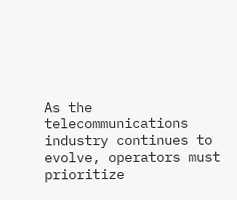As the telecommunications industry continues to evolve, operators must prioritize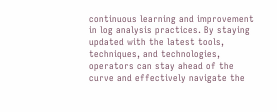continuous learning and improvement in log analysis practices. By staying updated with the latest tools, techniques, and technologies, operators can stay ahead of the curve and effectively navigate the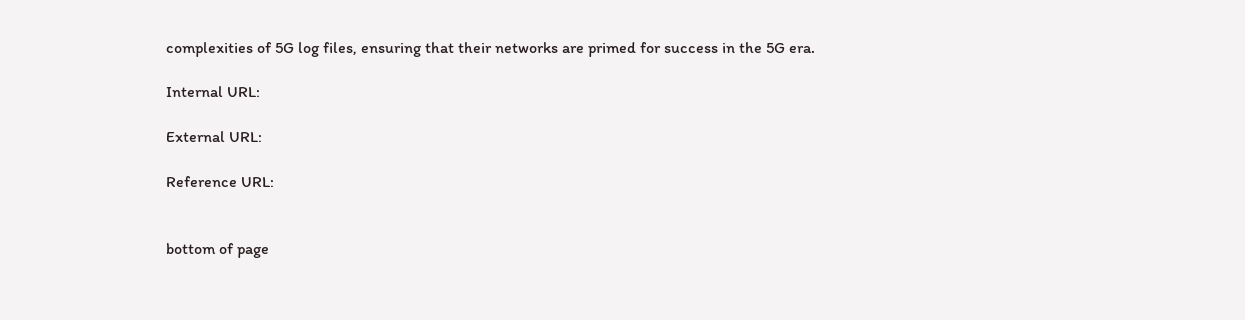complexities of 5G log files, ensuring that their networks are primed for success in the 5G era.

Internal URL:

External URL:

Reference URL:


bottom of page